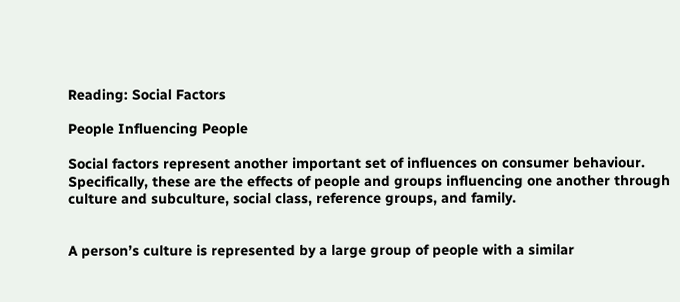Reading: Social Factors

People Influencing People

Social factors represent another important set of influences on consumer behaviour. Specifically, these are the effects of people and groups influencing one another through culture and subculture, social class, reference groups, and family.


A person’s culture is represented by a large group of people with a similar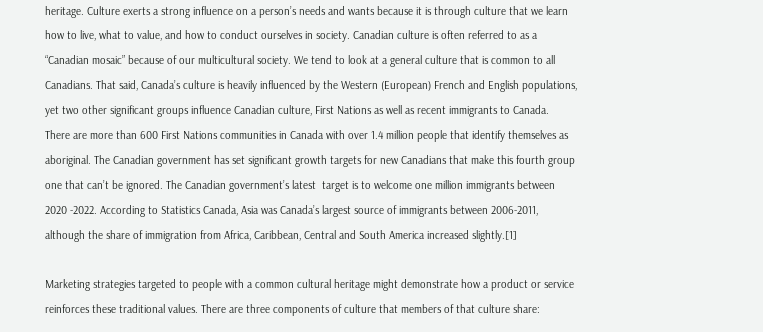heritage. Culture exerts a strong influence on a person’s needs and wants because it is through culture that we learn how to live, what to value, and how to conduct ourselves in society. Canadian culture is often referred to as a “Canadian mosaic” because of our multicultural society. We tend to look at a general culture that is common to all Canadians. That said, Canada’s culture is heavily influenced by the Western (European) French and English populations, yet two other significant groups influence Canadian culture, First Nations as well as recent immigrants to Canada.  There are more than 600 First Nations communities in Canada with over 1.4 million people that identify themselves as aboriginal. The Canadian government has set significant growth targets for new Canadians that make this fourth group one that can’t be ignored. The Canadian government’s latest  target is to welcome one million immigrants between 2020 -2022. According to Statistics Canada, Asia was Canada’s largest source of immigrants between 2006-2011,  although the share of immigration from Africa, Caribbean, Central and South America increased slightly.[1]

Marketing strategies targeted to people with a common cultural heritage might demonstrate how a product or service reinforces these traditional values. There are three components of culture that members of that culture share: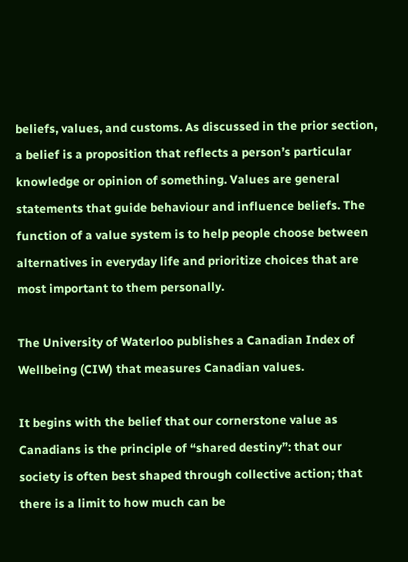beliefs, values, and customs. As discussed in the prior section, a belief is a proposition that reflects a person’s particular knowledge or opinion of something. Values are general statements that guide behaviour and influence beliefs. The function of a value system is to help people choose between alternatives in everyday life and prioritize choices that are most important to them personally.

The University of Waterloo publishes a Canadian Index of Wellbeing (CIW) that measures Canadian values.

It begins with the belief that our cornerstone value as Canadians is the principle of “shared destiny”: that our society is often best shaped through collective action; that there is a limit to how much can be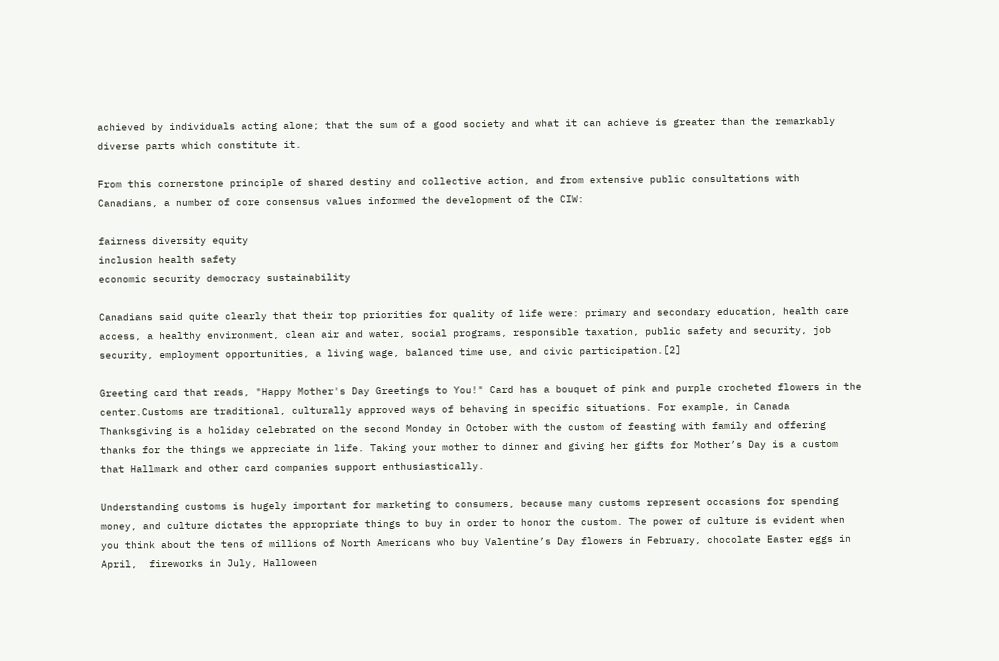achieved by individuals acting alone; that the sum of a good society and what it can achieve is greater than the remarkably diverse parts which constitute it.

From this cornerstone principle of shared destiny and collective action, and from extensive public consultations with Canadians, a number of core consensus values informed the development of the CIW:

fairness diversity equity
inclusion health safety
economic security democracy sustainability

Canadians said quite clearly that their top priorities for quality of life were: primary and secondary education, health care access, a healthy environment, clean air and water, social programs, responsible taxation, public safety and security, job security, employment opportunities, a living wage, balanced time use, and civic participation.[2]

Greeting card that reads, "Happy Mother's Day Greetings to You!" Card has a bouquet of pink and purple crocheted flowers in the center.Customs are traditional, culturally approved ways of behaving in specific situations. For example, in Canada Thanksgiving is a holiday celebrated on the second Monday in October with the custom of feasting with family and offering thanks for the things we appreciate in life. Taking your mother to dinner and giving her gifts for Mother’s Day is a custom that Hallmark and other card companies support enthusiastically.

Understanding customs is hugely important for marketing to consumers, because many customs represent occasions for spending money, and culture dictates the appropriate things to buy in order to honor the custom. The power of culture is evident when you think about the tens of millions of North Americans who buy Valentine’s Day flowers in February, chocolate Easter eggs in April,  fireworks in July, Halloween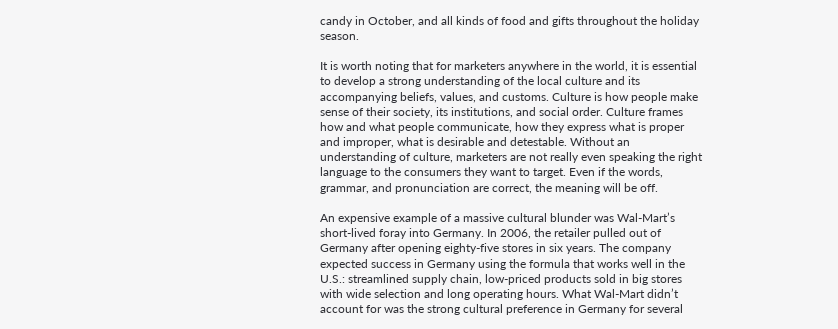candy in October, and all kinds of food and gifts throughout the holiday season.

It is worth noting that for marketers anywhere in the world, it is essential to develop a strong understanding of the local culture and its accompanying beliefs, values, and customs. Culture is how people make sense of their society, its institutions, and social order. Culture frames how and what people communicate, how they express what is proper and improper, what is desirable and detestable. Without an understanding of culture, marketers are not really even speaking the right language to the consumers they want to target. Even if the words, grammar, and pronunciation are correct, the meaning will be off.

An expensive example of a massive cultural blunder was Wal-Mart’s short-lived foray into Germany. In 2006, the retailer pulled out of Germany after opening eighty-five stores in six years. The company expected success in Germany using the formula that works well in the U.S.: streamlined supply chain, low-priced products sold in big stores with wide selection and long operating hours. What Wal-Mart didn’t account for was the strong cultural preference in Germany for several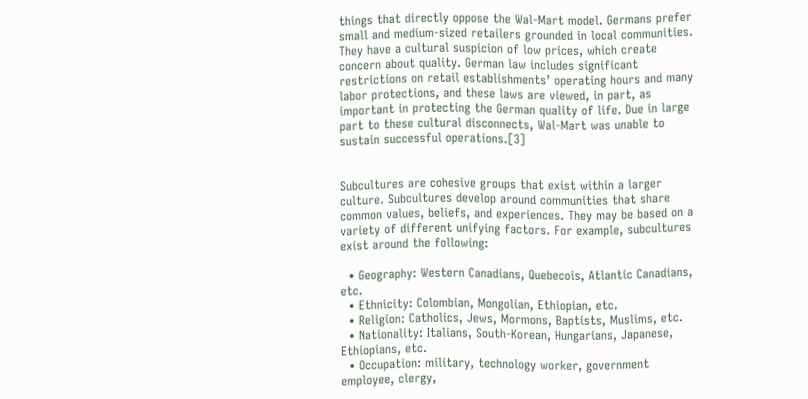things that directly oppose the Wal-Mart model. Germans prefer small and medium-sized retailers grounded in local communities. They have a cultural suspicion of low prices, which create concern about quality. German law includes significant restrictions on retail establishments’ operating hours and many labor protections, and these laws are viewed, in part, as important in protecting the German quality of life. Due in large part to these cultural disconnects, Wal-Mart was unable to sustain successful operations.[3]


Subcultures are cohesive groups that exist within a larger culture. Subcultures develop around communities that share common values, beliefs, and experiences. They may be based on a variety of different unifying factors. For example, subcultures exist around the following:

  • Geography: Western Canadians, Quebecois, Atlantic Canadians, etc.
  • Ethnicity: Colombian, Mongolian, Ethiopian, etc.
  • Religion: Catholics, Jews, Mormons, Baptists, Muslims, etc.
  • Nationality: Italians, South-Korean, Hungarians, Japanese, Ethiopians, etc.
  • Occupation: military, technology worker, government employee, clergy,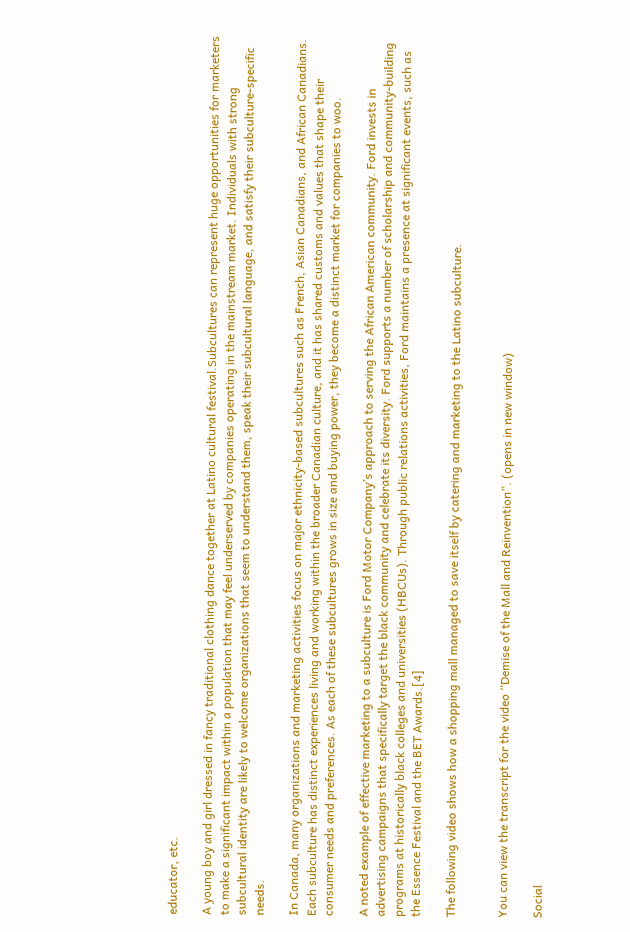educator, etc.

A young boy and girl dressed in fancy traditional clothing dance together at Latino cultural festival.Subcultures can represent huge opportunities for marketers to make a significant impact within a population that may feel underserved by companies operating in the mainstream market. Individuals with strong subcultural identity are likely to welcome organizations that seem to understand them, speak their subcultural language, and satisfy their subculture-specific needs.

In Canada, many organizations and marketing activities focus on major ethnicity-based subcultures such as French, Asian Canadians, and African Canadians. Each subculture has distinct experiences living and working within the broader Canadian culture, and it has shared customs and values that shape their consumer needs and preferences. As each of these subcultures grows in size and buying power, they become a distinct market for companies to woo.

A noted example of effective marketing to a subculture is Ford Motor Company’s approach to serving the African American community. Ford invests in advertising campaigns that specifically target the black community and celebrate its diversity. Ford supports a number of scholarship and community-building programs at historically black colleges and universities (HBCUs). Through public relations activities, Ford maintains a presence at significant events, such as the Essence Festival and the BET Awards.[4]

The following video shows how a shopping mall managed to save itself by catering and marketing to the Latino subculture.


You can view the transcript for the video “Demise of the Mall and Reinvention”. (opens in new window)

Social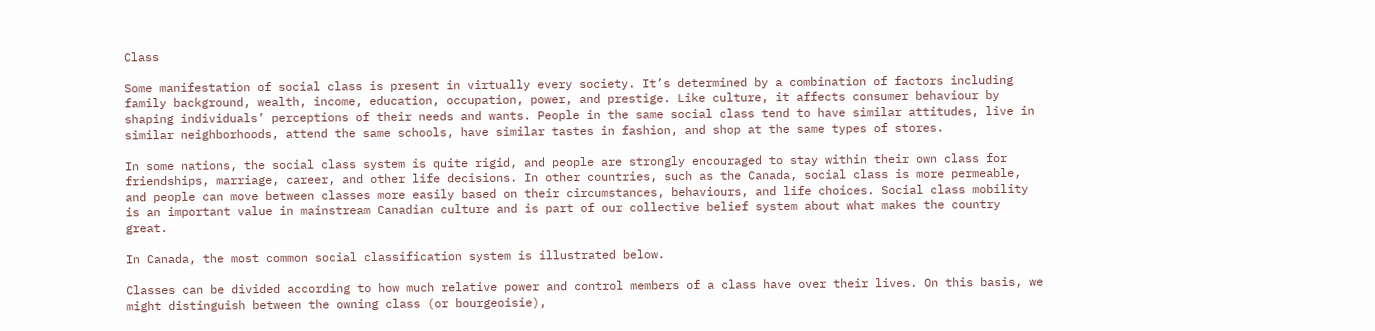Class

Some manifestation of social class is present in virtually every society. It’s determined by a combination of factors including family background, wealth, income, education, occupation, power, and prestige. Like culture, it affects consumer behaviour by shaping individuals’ perceptions of their needs and wants. People in the same social class tend to have similar attitudes, live in similar neighborhoods, attend the same schools, have similar tastes in fashion, and shop at the same types of stores.

In some nations, the social class system is quite rigid, and people are strongly encouraged to stay within their own class for friendships, marriage, career, and other life decisions. In other countries, such as the Canada, social class is more permeable, and people can move between classes more easily based on their circumstances, behaviours, and life choices. Social class mobility is an important value in mainstream Canadian culture and is part of our collective belief system about what makes the country great.

In Canada, the most common social classification system is illustrated below.

Classes can be divided according to how much relative power and control members of a class have over their lives. On this basis, we might distinguish between the owning class (or bourgeoisie),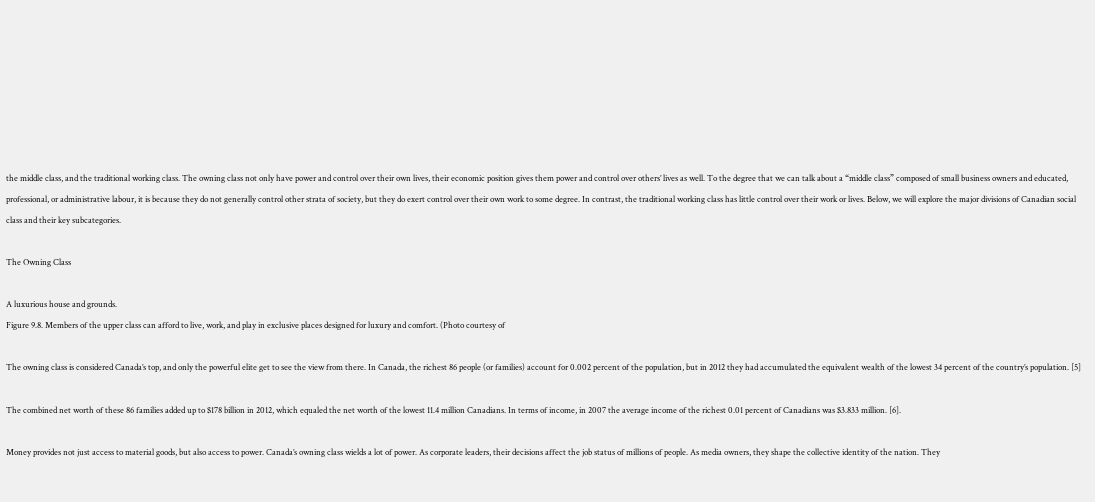the middle class, and the traditional working class. The owning class not only have power and control over their own lives, their economic position gives them power and control over others’ lives as well. To the degree that we can talk about a “middle class” composed of small business owners and educated, professional, or administrative labour, it is because they do not generally control other strata of society, but they do exert control over their own work to some degree. In contrast, the traditional working class has little control over their work or lives. Below, we will explore the major divisions of Canadian social class and their key subcategories.

The Owning Class

A luxurious house and grounds.
Figure 9.8. Members of the upper class can afford to live, work, and play in exclusive places designed for luxury and comfort. (Photo courtesy of

The owning class is considered Canada’s top, and only the powerful elite get to see the view from there. In Canada, the richest 86 people (or families) account for 0.002 percent of the population, but in 2012 they had accumulated the equivalent wealth of the lowest 34 percent of the country’s population. [5]

The combined net worth of these 86 families added up to $178 billion in 2012, which equaled the net worth of the lowest 11.4 million Canadians. In terms of income, in 2007 the average income of the richest 0.01 percent of Canadians was $3.833 million. [6].

Money provides not just access to material goods, but also access to power. Canada’s owning class wields a lot of power. As corporate leaders, their decisions affect the job status of millions of people. As media owners, they shape the collective identity of the nation. They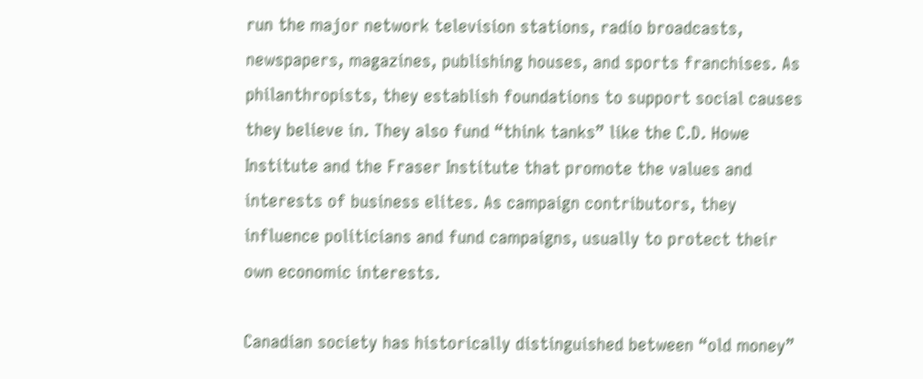run the major network television stations, radio broadcasts, newspapers, magazines, publishing houses, and sports franchises. As philanthropists, they establish foundations to support social causes they believe in. They also fund “think tanks” like the C.D. Howe Institute and the Fraser Institute that promote the values and interests of business elites. As campaign contributors, they influence politicians and fund campaigns, usually to protect their own economic interests.

Canadian society has historically distinguished between “old money”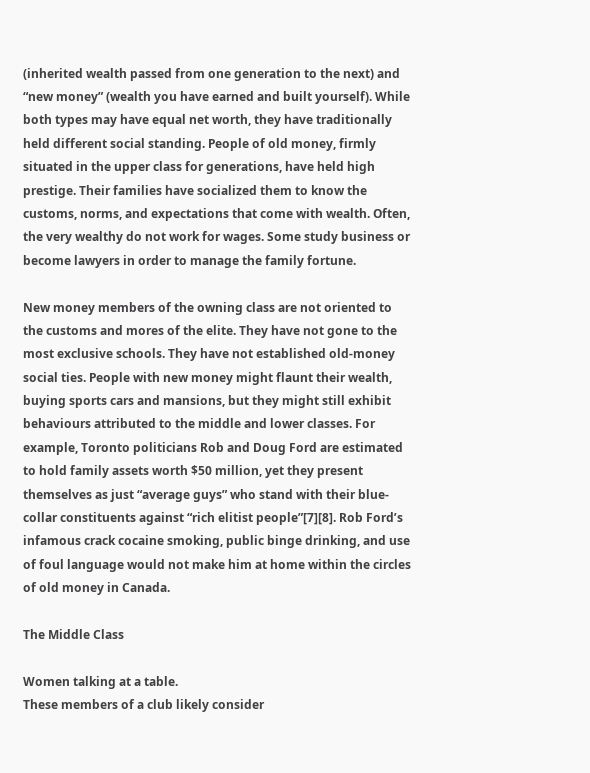(inherited wealth passed from one generation to the next) and “new money” (wealth you have earned and built yourself). While both types may have equal net worth, they have traditionally held different social standing. People of old money, firmly situated in the upper class for generations, have held high prestige. Their families have socialized them to know the customs, norms, and expectations that come with wealth. Often, the very wealthy do not work for wages. Some study business or become lawyers in order to manage the family fortune.

New money members of the owning class are not oriented to the customs and mores of the elite. They have not gone to the most exclusive schools. They have not established old-money social ties. People with new money might flaunt their wealth, buying sports cars and mansions, but they might still exhibit behaviours attributed to the middle and lower classes. For example, Toronto politicians Rob and Doug Ford are estimated to hold family assets worth $50 million, yet they present themselves as just “average guys” who stand with their blue-collar constituents against “rich elitist people”[7][8]. Rob Ford’s infamous crack cocaine smoking, public binge drinking, and use of foul language would not make him at home within the circles of old money in Canada.

The Middle Class

Women talking at a table.
These members of a club likely consider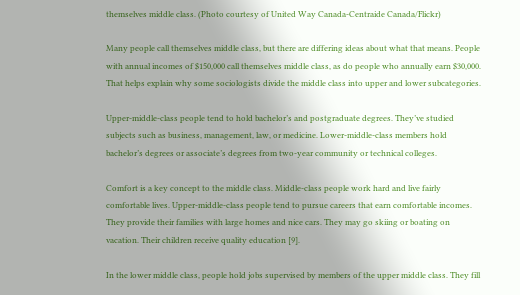themselves middle class. (Photo courtesy of United Way Canada-Centraide Canada/Flickr)

Many people call themselves middle class, but there are differing ideas about what that means. People with annual incomes of $150,000 call themselves middle class, as do people who annually earn $30,000. That helps explain why some sociologists divide the middle class into upper and lower subcategories.

Upper-middle-class people tend to hold bachelor’s and postgraduate degrees. They’ve studied subjects such as business, management, law, or medicine. Lower-middle-class members hold bachelor’s degrees or associate’s degrees from two-year community or technical colleges.

Comfort is a key concept to the middle class. Middle-class people work hard and live fairly comfortable lives. Upper-middle-class people tend to pursue careers that earn comfortable incomes. They provide their families with large homes and nice cars. They may go skiing or boating on vacation. Their children receive quality education [9].

In the lower middle class, people hold jobs supervised by members of the upper middle class. They fill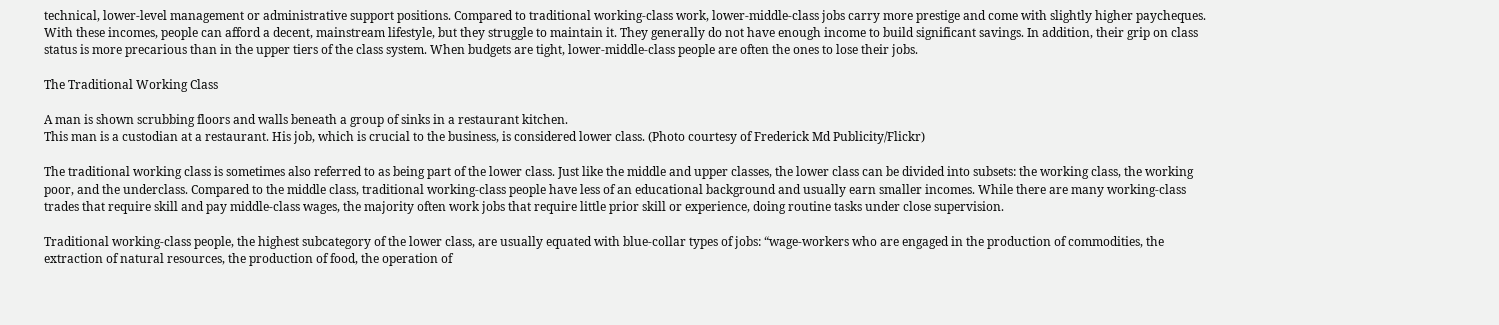technical, lower-level management or administrative support positions. Compared to traditional working-class work, lower-middle-class jobs carry more prestige and come with slightly higher paycheques. With these incomes, people can afford a decent, mainstream lifestyle, but they struggle to maintain it. They generally do not have enough income to build significant savings. In addition, their grip on class status is more precarious than in the upper tiers of the class system. When budgets are tight, lower-middle-class people are often the ones to lose their jobs.

The Traditional Working Class

A man is shown scrubbing floors and walls beneath a group of sinks in a restaurant kitchen.
This man is a custodian at a restaurant. His job, which is crucial to the business, is considered lower class. (Photo courtesy of Frederick Md Publicity/Flickr)

The traditional working class is sometimes also referred to as being part of the lower class. Just like the middle and upper classes, the lower class can be divided into subsets: the working class, the working poor, and the underclass. Compared to the middle class, traditional working-class people have less of an educational background and usually earn smaller incomes. While there are many working-class trades that require skill and pay middle-class wages, the majority often work jobs that require little prior skill or experience, doing routine tasks under close supervision.

Traditional working-class people, the highest subcategory of the lower class, are usually equated with blue-collar types of jobs: “wage-workers who are engaged in the production of commodities, the extraction of natural resources, the production of food, the operation of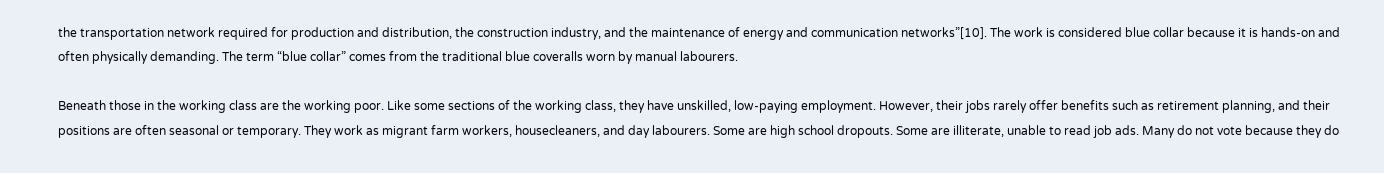the transportation network required for production and distribution, the construction industry, and the maintenance of energy and communication networks”[10]. The work is considered blue collar because it is hands-on and often physically demanding. The term “blue collar” comes from the traditional blue coveralls worn by manual labourers.

Beneath those in the working class are the working poor. Like some sections of the working class, they have unskilled, low-paying employment. However, their jobs rarely offer benefits such as retirement planning, and their positions are often seasonal or temporary. They work as migrant farm workers, housecleaners, and day labourers. Some are high school dropouts. Some are illiterate, unable to read job ads. Many do not vote because they do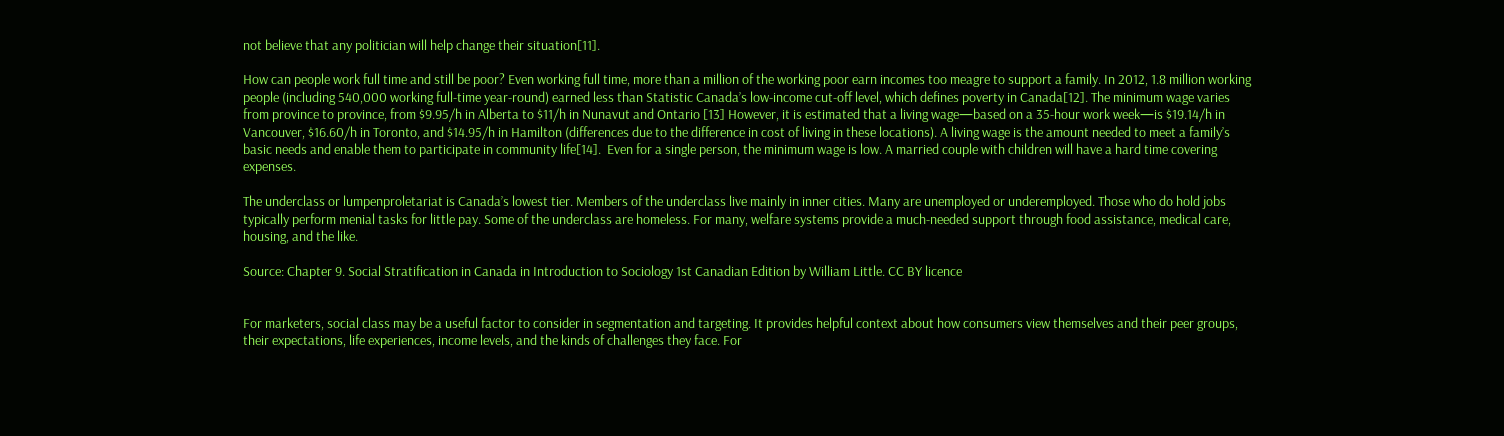not believe that any politician will help change their situation[11].

How can people work full time and still be poor? Even working full time, more than a million of the working poor earn incomes too meagre to support a family. In 2012, 1.8 million working people (including 540,000 working full-time year-round) earned less than Statistic Canada’s low-income cut-off level, which defines poverty in Canada[12]. The minimum wage varies from province to province, from $9.95/h in Alberta to $11/h in Nunavut and Ontario [13] However, it is estimated that a living wage—based on a 35-hour work week—is $19.14/h in Vancouver, $16.60/h in Toronto, and $14.95/h in Hamilton (differences due to the difference in cost of living in these locations). A living wage is the amount needed to meet a family’s basic needs and enable them to participate in community life[14].  Even for a single person, the minimum wage is low. A married couple with children will have a hard time covering expenses.

The underclass or lumpenproletariat is Canada’s lowest tier. Members of the underclass live mainly in inner cities. Many are unemployed or underemployed. Those who do hold jobs typically perform menial tasks for little pay. Some of the underclass are homeless. For many, welfare systems provide a much-needed support through food assistance, medical care, housing, and the like.

Source: Chapter 9. Social Stratification in Canada in Introduction to Sociology 1st Canadian Edition by William Little. CC BY licence


For marketers, social class may be a useful factor to consider in segmentation and targeting. It provides helpful context about how consumers view themselves and their peer groups, their expectations, life experiences, income levels, and the kinds of challenges they face. For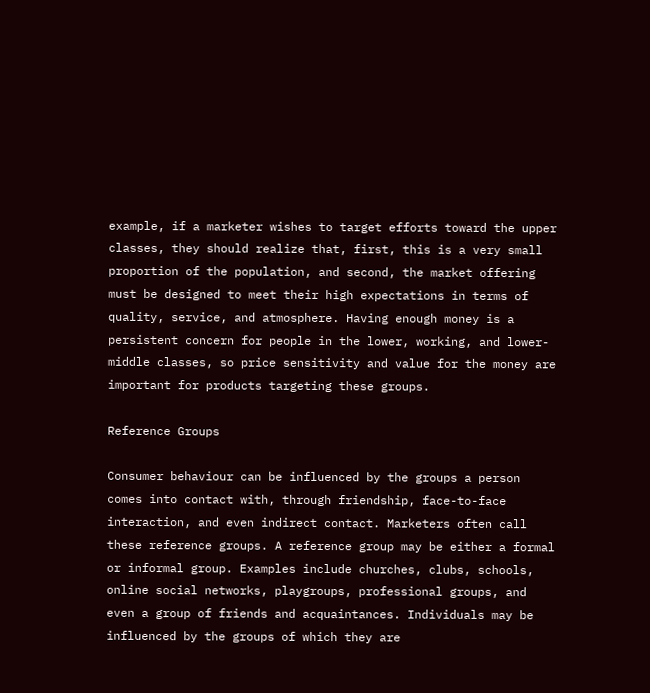example, if a marketer wishes to target efforts toward the upper classes, they should realize that, first, this is a very small proportion of the population, and second, the market offering must be designed to meet their high expectations in terms of quality, service, and atmosphere. Having enough money is a persistent concern for people in the lower, working, and lower-middle classes, so price sensitivity and value for the money are important for products targeting these groups.

Reference Groups

Consumer behaviour can be influenced by the groups a person comes into contact with, through friendship, face-to-face interaction, and even indirect contact. Marketers often call these reference groups. A reference group may be either a formal or informal group. Examples include churches, clubs, schools, online social networks, playgroups, professional groups, and even a group of friends and acquaintances. Individuals may be influenced by the groups of which they are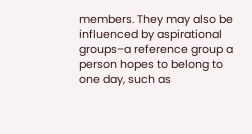members. They may also be influenced by aspirational groups–a reference group a person hopes to belong to one day, such as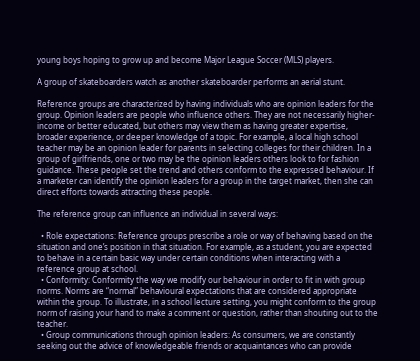young boys hoping to grow up and become Major League Soccer (MLS) players.

A group of skateboarders watch as another skateboarder performs an aerial stunt.

Reference groups are characterized by having individuals who are opinion leaders for the group. Opinion leaders are people who influence others. They are not necessarily higher-income or better educated, but others may view them as having greater expertise, broader experience, or deeper knowledge of a topic. For example, a local high school teacher may be an opinion leader for parents in selecting colleges for their children. In a group of girlfriends, one or two may be the opinion leaders others look to for fashion guidance. These people set the trend and others conform to the expressed behaviour. If a marketer can identify the opinion leaders for a group in the target market, then she can direct efforts towards attracting these people.

The reference group can influence an individual in several ways:

  • Role expectations: Reference groups prescribe a role or way of behaving based on the situation and one’s position in that situation. For example, as a student, you are expected to behave in a certain basic way under certain conditions when interacting with a reference group at school.
  • Conformity: Conformity the way we modify our behaviour in order to fit in with group norms. Norms are “normal” behavioural expectations that are considered appropriate within the group. To illustrate, in a school lecture setting, you might conform to the group norm of raising your hand to make a comment or question, rather than shouting out to the teacher.
  • Group communications through opinion leaders: As consumers, we are constantly seeking out the advice of knowledgeable friends or acquaintances who can provide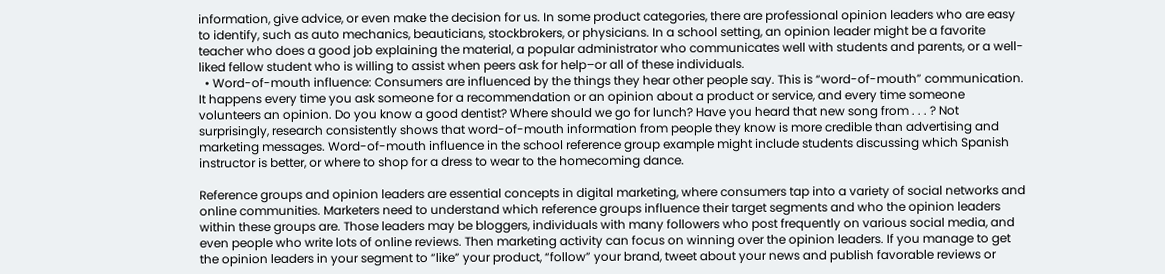information, give advice, or even make the decision for us. In some product categories, there are professional opinion leaders who are easy to identify, such as auto mechanics, beauticians, stockbrokers, or physicians. In a school setting, an opinion leader might be a favorite teacher who does a good job explaining the material, a popular administrator who communicates well with students and parents, or a well-liked fellow student who is willing to assist when peers ask for help–or all of these individuals.
  • Word-of-mouth influence: Consumers are influenced by the things they hear other people say. This is “word-of-mouth” communication. It happens every time you ask someone for a recommendation or an opinion about a product or service, and every time someone volunteers an opinion. Do you know a good dentist? Where should we go for lunch? Have you heard that new song from . . . ? Not surprisingly, research consistently shows that word-of-mouth information from people they know is more credible than advertising and marketing messages. Word-of-mouth influence in the school reference group example might include students discussing which Spanish instructor is better, or where to shop for a dress to wear to the homecoming dance.

Reference groups and opinion leaders are essential concepts in digital marketing, where consumers tap into a variety of social networks and online communities. Marketers need to understand which reference groups influence their target segments and who the opinion leaders within these groups are. Those leaders may be bloggers, individuals with many followers who post frequently on various social media, and even people who write lots of online reviews. Then marketing activity can focus on winning over the opinion leaders. If you manage to get the opinion leaders in your segment to “like” your product, “follow” your brand, tweet about your news and publish favorable reviews or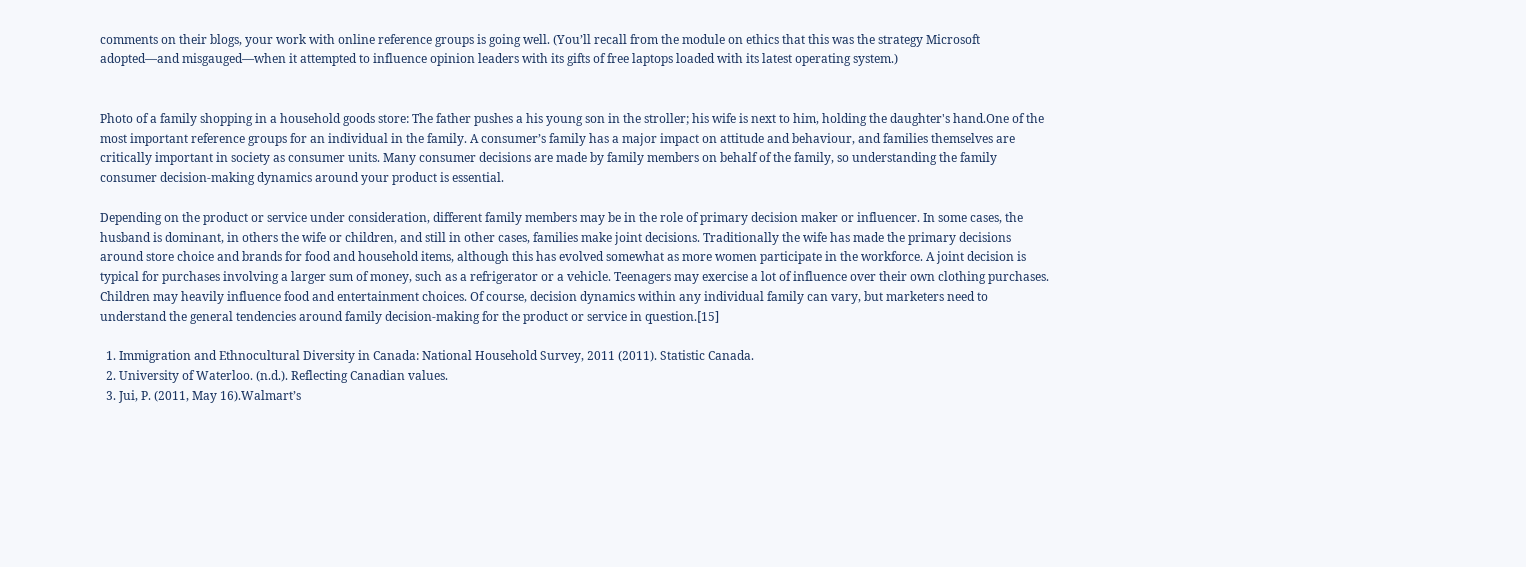comments on their blogs, your work with online reference groups is going well. (You’ll recall from the module on ethics that this was the strategy Microsoft adopted—and misgauged—when it attempted to influence opinion leaders with its gifts of free laptops loaded with its latest operating system.)


Photo of a family shopping in a household goods store: The father pushes a his young son in the stroller; his wife is next to him, holding the daughter's hand.One of the most important reference groups for an individual in the family. A consumer’s family has a major impact on attitude and behaviour, and families themselves are critically important in society as consumer units. Many consumer decisions are made by family members on behalf of the family, so understanding the family consumer decision-making dynamics around your product is essential.

Depending on the product or service under consideration, different family members may be in the role of primary decision maker or influencer. In some cases, the husband is dominant, in others the wife or children, and still in other cases, families make joint decisions. Traditionally the wife has made the primary decisions around store choice and brands for food and household items, although this has evolved somewhat as more women participate in the workforce. A joint decision is typical for purchases involving a larger sum of money, such as a refrigerator or a vehicle. Teenagers may exercise a lot of influence over their own clothing purchases. Children may heavily influence food and entertainment choices. Of course, decision dynamics within any individual family can vary, but marketers need to understand the general tendencies around family decision-making for the product or service in question.[15]

  1. Immigration and Ethnocultural Diversity in Canada: National Household Survey, 2011 (2011). Statistic Canada.
  2. University of Waterloo. (n.d.). Reflecting Canadian values.
  3. Jui, P. (2011, May 16).Walmart’s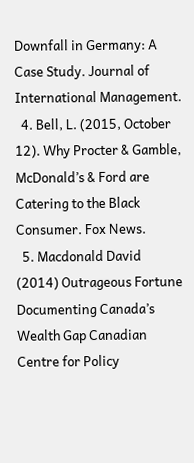Downfall in Germany: A Case Study. Journal of International Management.
  4. Bell, L. (2015, October 12). Why Procter & Gamble, McDonald’s & Ford are Catering to the Black Consumer. Fox News.
  5. Macdonald David (2014) Outrageous Fortune Documenting Canada’s Wealth Gap Canadian Centre for Policy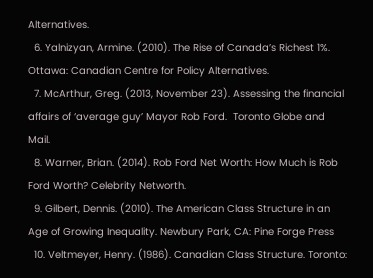Alternatives.
  6. Yalnizyan, Armine. (2010). The Rise of Canada’s Richest 1%. Ottawa: Canadian Centre for Policy Alternatives.
  7. McArthur, Greg. (2013, November 23). Assessing the financial affairs of ‘average guy’ Mayor Rob Ford.  Toronto Globe and Mail.
  8. Warner, Brian. (2014). Rob Ford Net Worth: How Much is Rob Ford Worth? Celebrity Networth.
  9. Gilbert, Dennis. (2010). The American Class Structure in an Age of Growing Inequality. Newbury Park, CA: Pine Forge Press
  10. Veltmeyer, Henry. (1986). Canadian Class Structure. Toronto: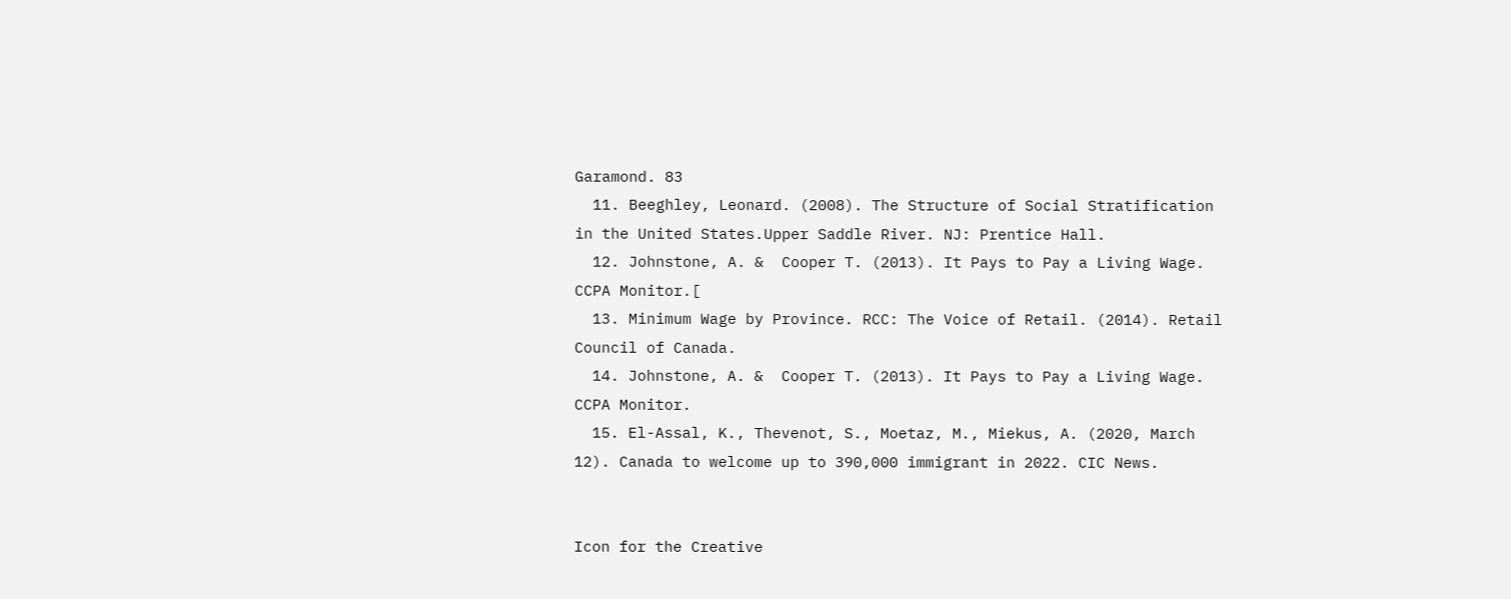Garamond. 83
  11. Beeghley, Leonard. (2008). The Structure of Social Stratification in the United States.Upper Saddle River. NJ: Prentice Hall.
  12. Johnstone, A. &  Cooper T. (2013). It Pays to Pay a Living Wage. CCPA Monitor.[
  13. Minimum Wage by Province. RCC: The Voice of Retail. (2014). Retail Council of Canada.
  14. Johnstone, A. &  Cooper T. (2013). It Pays to Pay a Living Wage. CCPA Monitor.
  15. El-Assal, K., Thevenot, S., Moetaz, M., Miekus, A. (2020, March 12). Canada to welcome up to 390,000 immigrant in 2022. CIC News.


Icon for the Creative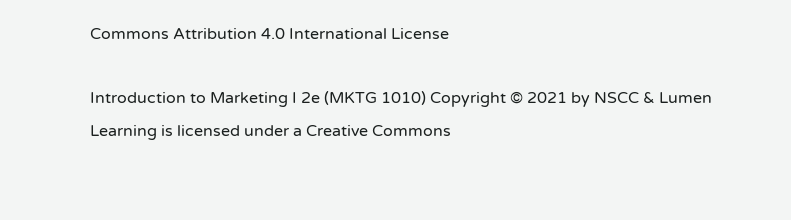Commons Attribution 4.0 International License

Introduction to Marketing I 2e (MKTG 1010) Copyright © 2021 by NSCC & Lumen Learning is licensed under a Creative Commons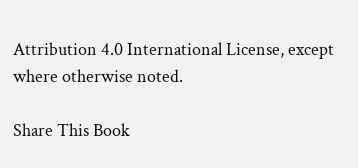Attribution 4.0 International License, except where otherwise noted.

Share This Book